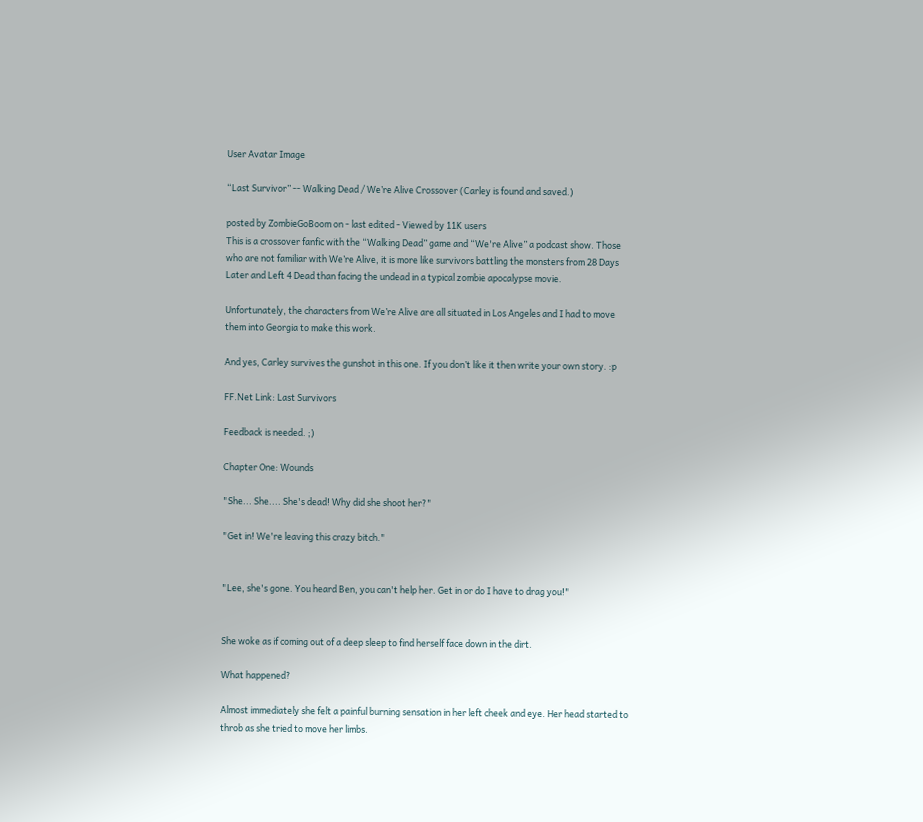User Avatar Image

“Last Survivor” -- Walking Dead / We’re Alive Crossover (Carley is found and saved.)

posted by ZombieGoBoom on - last edited - Viewed by 11K users
This is a crossover fanfic with the “Walking Dead” game and “We're Alive” a podcast show. Those who are not familiar with We’re Alive, it is more like survivors battling the monsters from 28 Days Later and Left 4 Dead than facing the undead in a typical zombie apocalypse movie.

Unfortunately, the characters from We’re Alive are all situated in Los Angeles and I had to move them into Georgia to make this work.

And yes, Carley survives the gunshot in this one. If you don’t like it then write your own story. :p

FF.Net Link: Last Survivors

Feedback is needed. ;)

Chapter One: Wounds

"She... She.... She's dead! Why did she shoot her?"

"Get in! We're leaving this crazy bitch."


"Lee, she's gone. You heard Ben, you can't help her. Get in or do I have to drag you!"


She woke as if coming out of a deep sleep to find herself face down in the dirt.

What happened?

Almost immediately she felt a painful burning sensation in her left cheek and eye. Her head started to throb as she tried to move her limbs.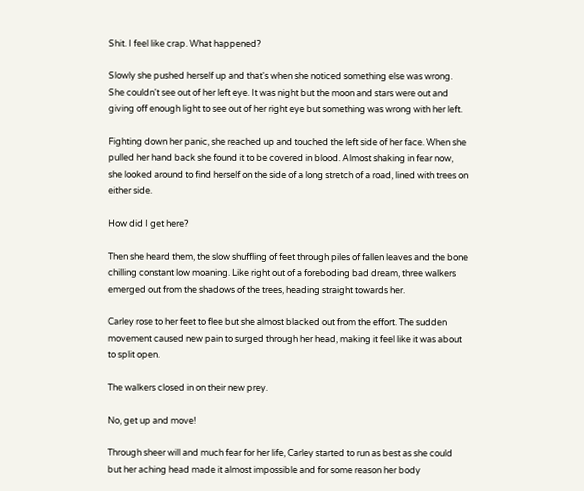Shit. I feel like crap. What happened?

Slowly she pushed herself up and that's when she noticed something else was wrong. She couldn't see out of her left eye. It was night but the moon and stars were out and giving off enough light to see out of her right eye but something was wrong with her left.

Fighting down her panic, she reached up and touched the left side of her face. When she pulled her hand back she found it to be covered in blood. Almost shaking in fear now, she looked around to find herself on the side of a long stretch of a road, lined with trees on either side.

How did I get here?

Then she heard them, the slow shuffling of feet through piles of fallen leaves and the bone chilling constant low moaning. Like right out of a foreboding bad dream, three walkers emerged out from the shadows of the trees, heading straight towards her.

Carley rose to her feet to flee but she almost blacked out from the effort. The sudden movement caused new pain to surged through her head, making it feel like it was about to split open.

The walkers closed in on their new prey.

No, get up and move!

Through sheer will and much fear for her life, Carley started to run as best as she could but her aching head made it almost impossible and for some reason her body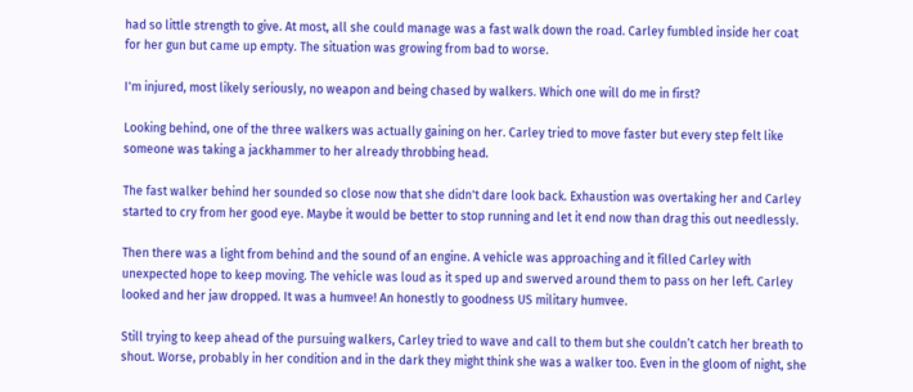had so little strength to give. At most, all she could manage was a fast walk down the road. Carley fumbled inside her coat for her gun but came up empty. The situation was growing from bad to worse.

I'm injured, most likely seriously, no weapon and being chased by walkers. Which one will do me in first?

Looking behind, one of the three walkers was actually gaining on her. Carley tried to move faster but every step felt like someone was taking a jackhammer to her already throbbing head.

The fast walker behind her sounded so close now that she didn't dare look back. Exhaustion was overtaking her and Carley started to cry from her good eye. Maybe it would be better to stop running and let it end now than drag this out needlessly.

Then there was a light from behind and the sound of an engine. A vehicle was approaching and it filled Carley with unexpected hope to keep moving. The vehicle was loud as it sped up and swerved around them to pass on her left. Carley looked and her jaw dropped. It was a humvee! An honestly to goodness US military humvee.

Still trying to keep ahead of the pursuing walkers, Carley tried to wave and call to them but she couldn’t catch her breath to shout. Worse, probably in her condition and in the dark they might think she was a walker too. Even in the gloom of night, she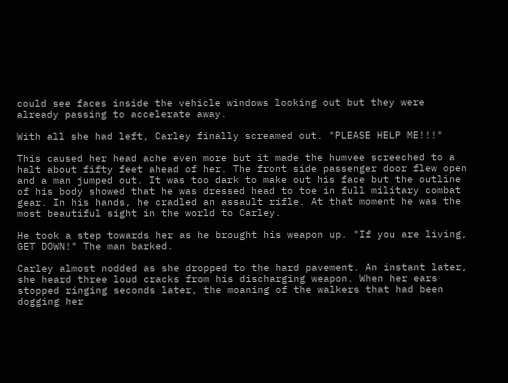could see faces inside the vehicle windows looking out but they were already passing to accelerate away.

With all she had left, Carley finally screamed out. "PLEASE HELP ME!!!"

This caused her head ache even more but it made the humvee screeched to a halt about fifty feet ahead of her. The front side passenger door flew open and a man jumped out. It was too dark to make out his face but the outline of his body showed that he was dressed head to toe in full military combat gear. In his hands, he cradled an assault rifle. At that moment he was the most beautiful sight in the world to Carley.

He took a step towards her as he brought his weapon up. "If you are living, GET DOWN!" The man barked.

Carley almost nodded as she dropped to the hard pavement. An instant later, she heard three loud cracks from his discharging weapon. When her ears stopped ringing seconds later, the moaning of the walkers that had been dogging her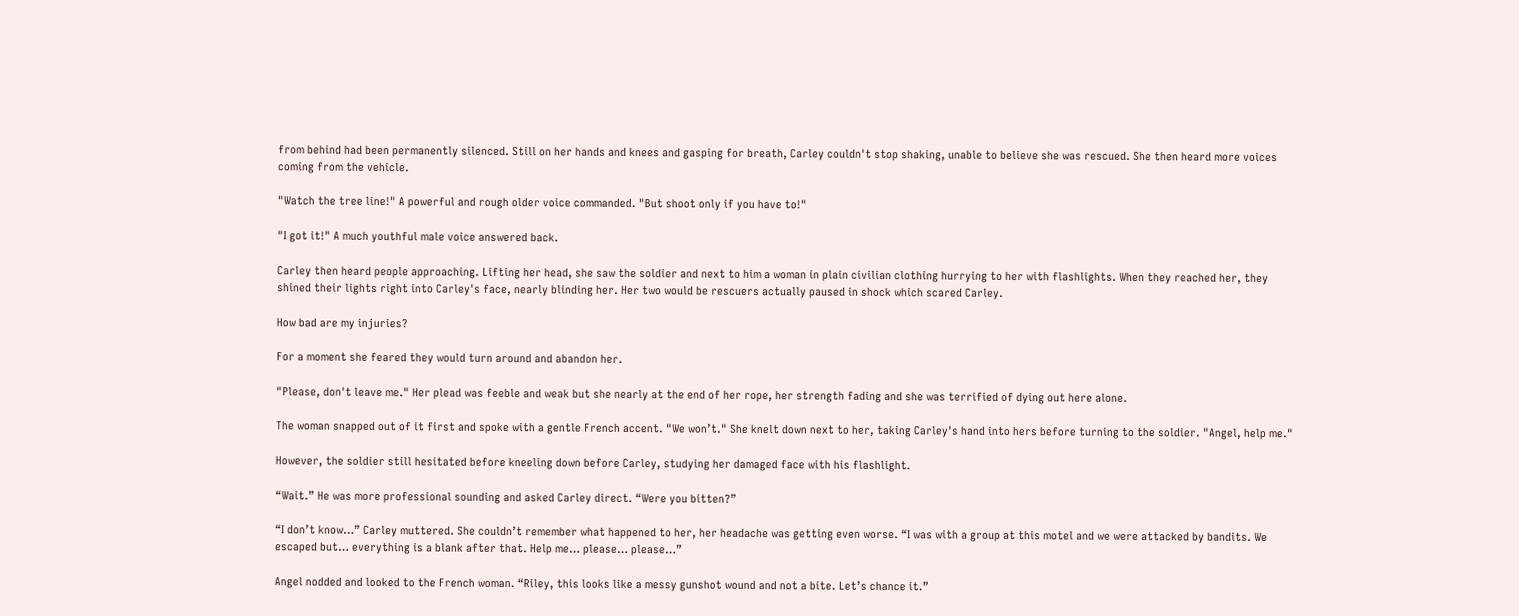from behind had been permanently silenced. Still on her hands and knees and gasping for breath, Carley couldn't stop shaking, unable to believe she was rescued. She then heard more voices coming from the vehicle.

"Watch the tree line!" A powerful and rough older voice commanded. "But shoot only if you have to!"

"I got it!" A much youthful male voice answered back.

Carley then heard people approaching. Lifting her head, she saw the soldier and next to him a woman in plain civilian clothing hurrying to her with flashlights. When they reached her, they shined their lights right into Carley's face, nearly blinding her. Her two would be rescuers actually paused in shock which scared Carley.

How bad are my injuries?

For a moment she feared they would turn around and abandon her.

"Please, don't leave me." Her plead was feeble and weak but she nearly at the end of her rope, her strength fading and she was terrified of dying out here alone.

The woman snapped out of it first and spoke with a gentle French accent. "We won’t." She knelt down next to her, taking Carley's hand into hers before turning to the soldier. "Angel, help me."

However, the soldier still hesitated before kneeling down before Carley, studying her damaged face with his flashlight.

“Wait.” He was more professional sounding and asked Carley direct. “Were you bitten?”

“I don’t know…” Carley muttered. She couldn’t remember what happened to her, her headache was getting even worse. “I was with a group at this motel and we were attacked by bandits. We escaped but… everything is a blank after that. Help me… please… please…”

Angel nodded and looked to the French woman. “Riley, this looks like a messy gunshot wound and not a bite. Let’s chance it.”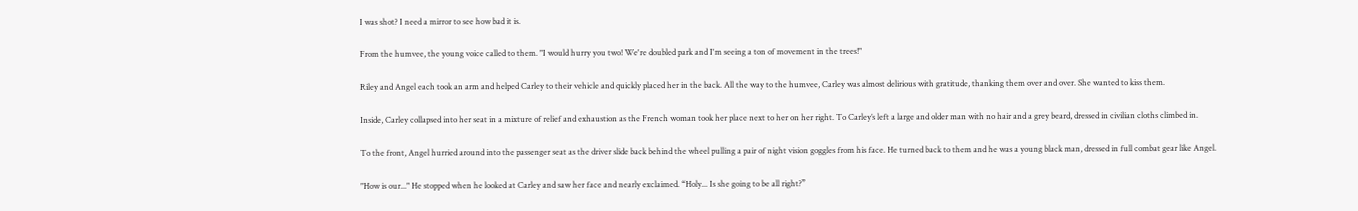I was shot? I need a mirror to see how bad it is.

From the humvee, the young voice called to them. "I would hurry you two! We're doubled park and I'm seeing a ton of movement in the trees!"

Riley and Angel each took an arm and helped Carley to their vehicle and quickly placed her in the back. All the way to the humvee, Carley was almost delirious with gratitude, thanking them over and over. She wanted to kiss them.

Inside, Carley collapsed into her seat in a mixture of relief and exhaustion as the French woman took her place next to her on her right. To Carley’s left a large and older man with no hair and a grey beard, dressed in civilian cloths climbed in.

To the front, Angel hurried around into the passenger seat as the driver slide back behind the wheel pulling a pair of night vision goggles from his face. He turned back to them and he was a young black man, dressed in full combat gear like Angel.

"How is our..." He stopped when he looked at Carley and saw her face and nearly exclaimed. “Holy... Is she going to be all right?”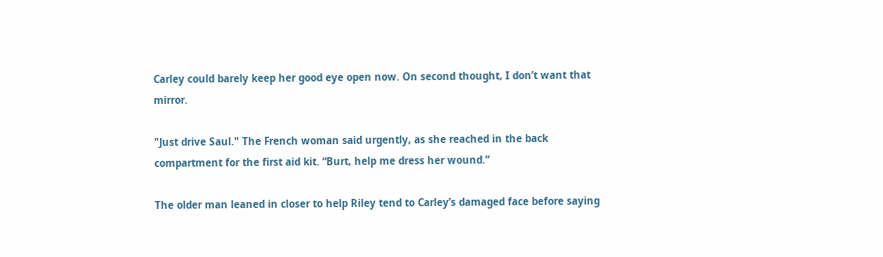Carley could barely keep her good eye open now. On second thought, I don’t want that mirror.

"Just drive Saul." The French woman said urgently, as she reached in the back compartment for the first aid kit. “Burt, help me dress her wound.”

The older man leaned in closer to help Riley tend to Carley’s damaged face before saying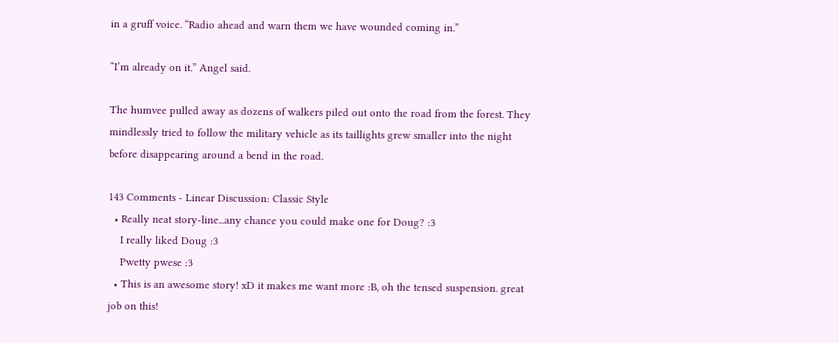in a gruff voice. “Radio ahead and warn them we have wounded coming in.”

“I’m already on it.” Angel said.

The humvee pulled away as dozens of walkers piled out onto the road from the forest. They mindlessly tried to follow the military vehicle as its taillights grew smaller into the night before disappearing around a bend in the road.

143 Comments - Linear Discussion: Classic Style
  • Really neat story-line...any chance you could make one for Doug? :3
    I really liked Doug :3
    Pwetty pwese :3
  • This is an awesome story! xD it makes me want more :B, oh the tensed suspension. great job on this!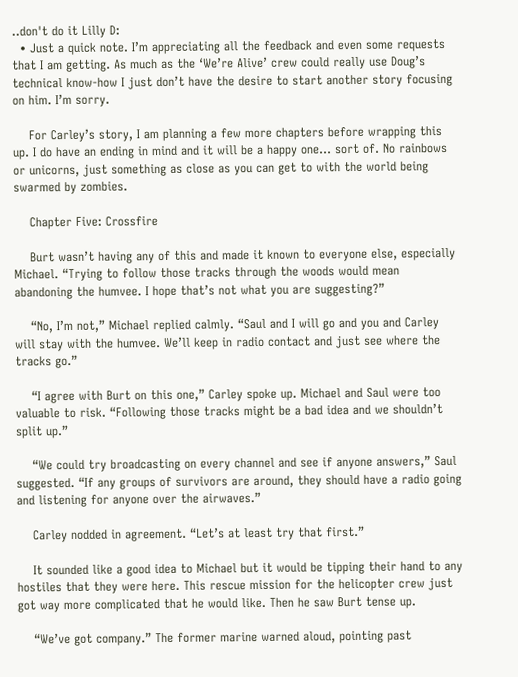..don't do it Lilly D:
  • Just a quick note. I’m appreciating all the feedback and even some requests that I am getting. As much as the ‘We’re Alive’ crew could really use Doug’s technical know-how I just don’t have the desire to start another story focusing on him. I’m sorry.

    For Carley’s story, I am planning a few more chapters before wrapping this up. I do have an ending in mind and it will be a happy one… sort of. No rainbows or unicorns, just something as close as you can get to with the world being swarmed by zombies.

    Chapter Five: Crossfire

    Burt wasn’t having any of this and made it known to everyone else, especially Michael. “Trying to follow those tracks through the woods would mean abandoning the humvee. I hope that’s not what you are suggesting?”

    “No, I’m not,” Michael replied calmly. “Saul and I will go and you and Carley will stay with the humvee. We’ll keep in radio contact and just see where the tracks go.”

    “I agree with Burt on this one,” Carley spoke up. Michael and Saul were too valuable to risk. “Following those tracks might be a bad idea and we shouldn’t split up.”

    “We could try broadcasting on every channel and see if anyone answers,” Saul suggested. “If any groups of survivors are around, they should have a radio going and listening for anyone over the airwaves.”

    Carley nodded in agreement. “Let’s at least try that first.”

    It sounded like a good idea to Michael but it would be tipping their hand to any hostiles that they were here. This rescue mission for the helicopter crew just got way more complicated that he would like. Then he saw Burt tense up.

    “We’ve got company.” The former marine warned aloud, pointing past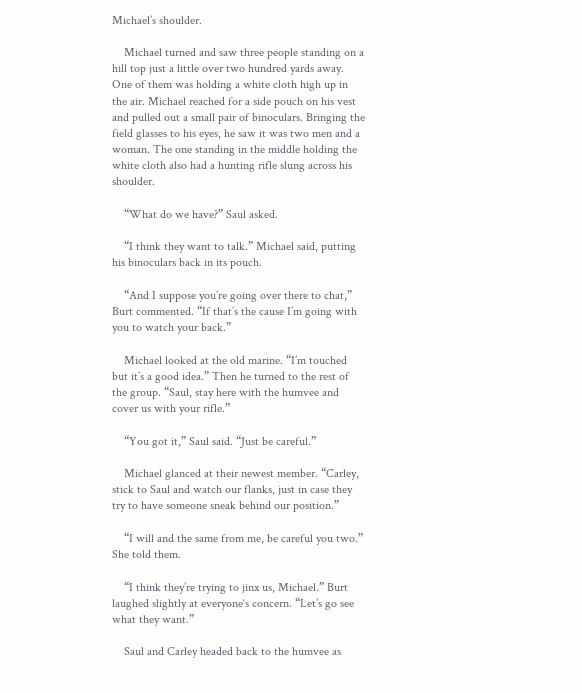Michael’s shoulder.

    Michael turned and saw three people standing on a hill top just a little over two hundred yards away. One of them was holding a white cloth high up in the air. Michael reached for a side pouch on his vest and pulled out a small pair of binoculars. Bringing the field glasses to his eyes, he saw it was two men and a woman. The one standing in the middle holding the white cloth also had a hunting rifle slung across his shoulder.

    “What do we have?” Saul asked.

    “I think they want to talk.” Michael said, putting his binoculars back in its pouch.

    “And I suppose you’re going over there to chat,” Burt commented. “If that’s the cause I’m going with you to watch your back.”

    Michael looked at the old marine. “I’m touched but it’s a good idea.” Then he turned to the rest of the group. “Saul, stay here with the humvee and cover us with your rifle.”

    “You got it,” Saul said. “Just be careful.”

    Michael glanced at their newest member. “Carley, stick to Saul and watch our flanks, just in case they try to have someone sneak behind our position.”

    “I will and the same from me, be careful you two.” She told them.

    “I think they’re trying to jinx us, Michael.” Burt laughed slightly at everyone‘s concern. “Let’s go see what they want.”

    Saul and Carley headed back to the humvee as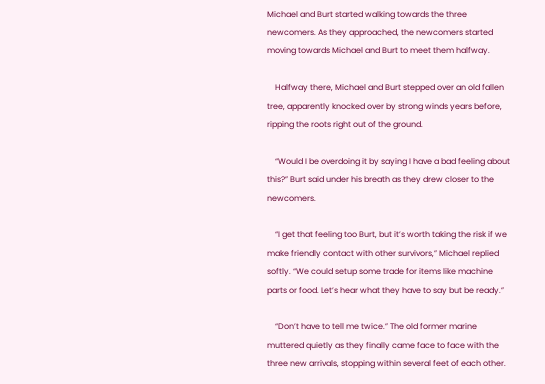Michael and Burt started walking towards the three newcomers. As they approached, the newcomers started moving towards Michael and Burt to meet them halfway.

    Halfway there, Michael and Burt stepped over an old fallen tree, apparently knocked over by strong winds years before, ripping the roots right out of the ground.

    “Would I be overdoing it by saying I have a bad feeling about this?” Burt said under his breath as they drew closer to the newcomers.

    “I get that feeling too Burt, but it’s worth taking the risk if we make friendly contact with other survivors,” Michael replied softly. “We could setup some trade for items like machine parts or food. Let’s hear what they have to say but be ready.”

    “Don’t have to tell me twice.” The old former marine muttered quietly as they finally came face to face with the three new arrivals, stopping within several feet of each other.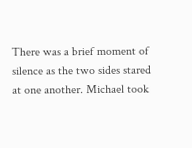There was a brief moment of silence as the two sides stared at one another. Michael took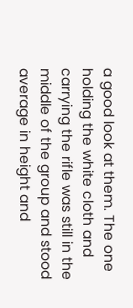a good look at them. The one holding the white cloth and carrying the rifle was still in the middle of the group and stood average in height and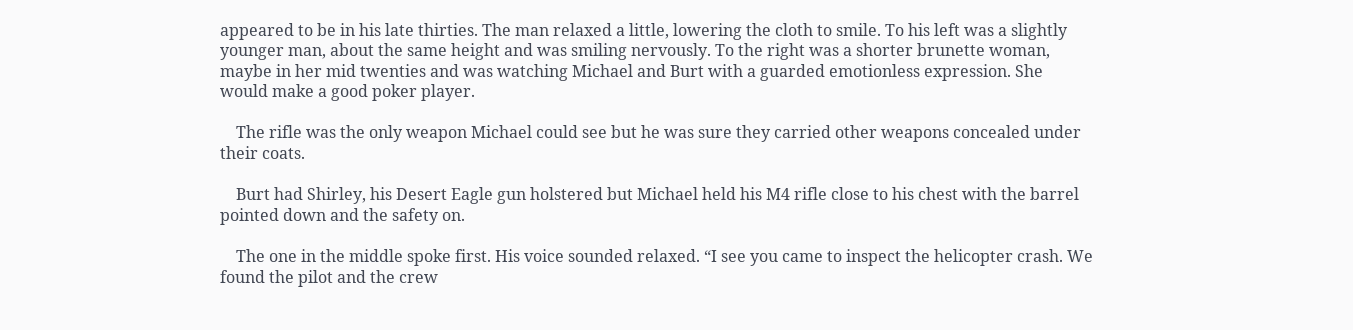appeared to be in his late thirties. The man relaxed a little, lowering the cloth to smile. To his left was a slightly younger man, about the same height and was smiling nervously. To the right was a shorter brunette woman, maybe in her mid twenties and was watching Michael and Burt with a guarded emotionless expression. She would make a good poker player.

    The rifle was the only weapon Michael could see but he was sure they carried other weapons concealed under their coats.

    Burt had Shirley, his Desert Eagle gun holstered but Michael held his M4 rifle close to his chest with the barrel pointed down and the safety on.

    The one in the middle spoke first. His voice sounded relaxed. “I see you came to inspect the helicopter crash. We found the pilot and the crew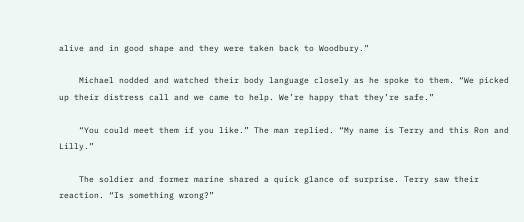alive and in good shape and they were taken back to Woodbury.”

    Michael nodded and watched their body language closely as he spoke to them. “We picked up their distress call and we came to help. We’re happy that they’re safe.”

    “You could meet them if you like.” The man replied. “My name is Terry and this Ron and Lilly.”

    The soldier and former marine shared a quick glance of surprise. Terry saw their reaction. “Is something wrong?”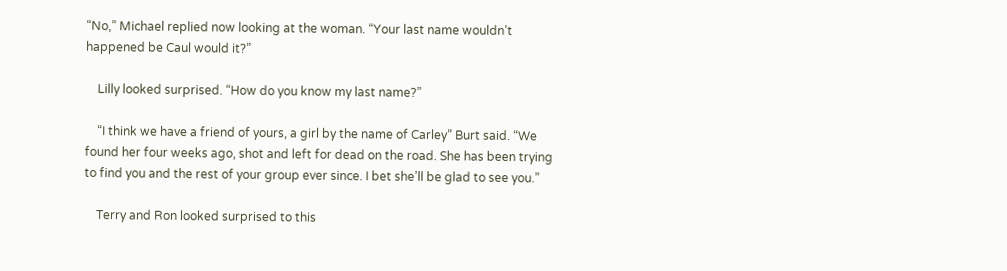“No,” Michael replied now looking at the woman. “Your last name wouldn’t happened be Caul would it?”

    Lilly looked surprised. “How do you know my last name?”

    “I think we have a friend of yours, a girl by the name of Carley” Burt said. “We found her four weeks ago, shot and left for dead on the road. She has been trying to find you and the rest of your group ever since. I bet she’ll be glad to see you.”

    Terry and Ron looked surprised to this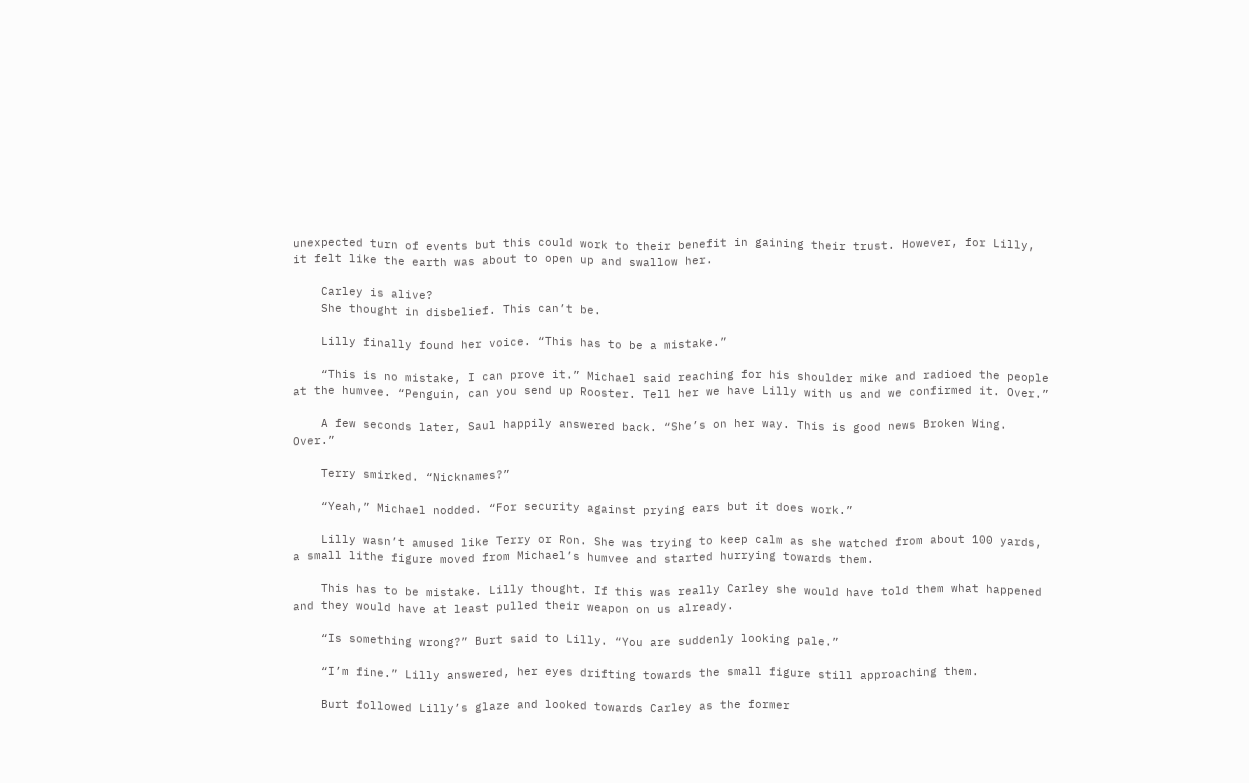unexpected turn of events but this could work to their benefit in gaining their trust. However, for Lilly, it felt like the earth was about to open up and swallow her.

    Carley is alive?
    She thought in disbelief. This can’t be.

    Lilly finally found her voice. “This has to be a mistake.”

    “This is no mistake, I can prove it.” Michael said reaching for his shoulder mike and radioed the people at the humvee. “Penguin, can you send up Rooster. Tell her we have Lilly with us and we confirmed it. Over.”

    A few seconds later, Saul happily answered back. “She’s on her way. This is good news Broken Wing. Over.”

    Terry smirked. “Nicknames?”

    “Yeah,” Michael nodded. “For security against prying ears but it does work.”

    Lilly wasn’t amused like Terry or Ron. She was trying to keep calm as she watched from about 100 yards, a small lithe figure moved from Michael’s humvee and started hurrying towards them.

    This has to be mistake. Lilly thought. If this was really Carley she would have told them what happened and they would have at least pulled their weapon on us already.

    “Is something wrong?” Burt said to Lilly. “You are suddenly looking pale.”

    “I’m fine.” Lilly answered, her eyes drifting towards the small figure still approaching them.

    Burt followed Lilly’s glaze and looked towards Carley as the former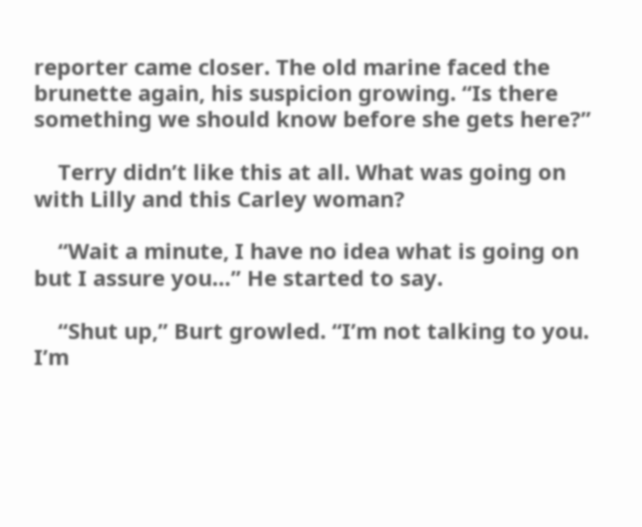reporter came closer. The old marine faced the brunette again, his suspicion growing. “Is there something we should know before she gets here?”

    Terry didn’t like this at all. What was going on with Lilly and this Carley woman?

    “Wait a minute, I have no idea what is going on but I assure you…” He started to say.

    “Shut up,” Burt growled. “I’m not talking to you. I’m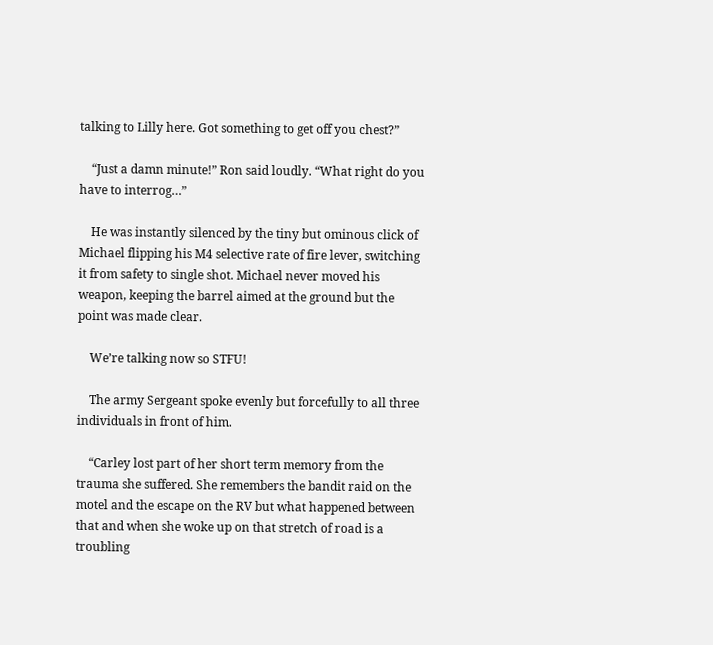talking to Lilly here. Got something to get off you chest?”

    “Just a damn minute!” Ron said loudly. “What right do you have to interrog…”

    He was instantly silenced by the tiny but ominous click of Michael flipping his M4 selective rate of fire lever, switching it from safety to single shot. Michael never moved his weapon, keeping the barrel aimed at the ground but the point was made clear.

    We’re talking now so STFU!

    The army Sergeant spoke evenly but forcefully to all three individuals in front of him.

    “Carley lost part of her short term memory from the trauma she suffered. She remembers the bandit raid on the motel and the escape on the RV but what happened between that and when she woke up on that stretch of road is a troubling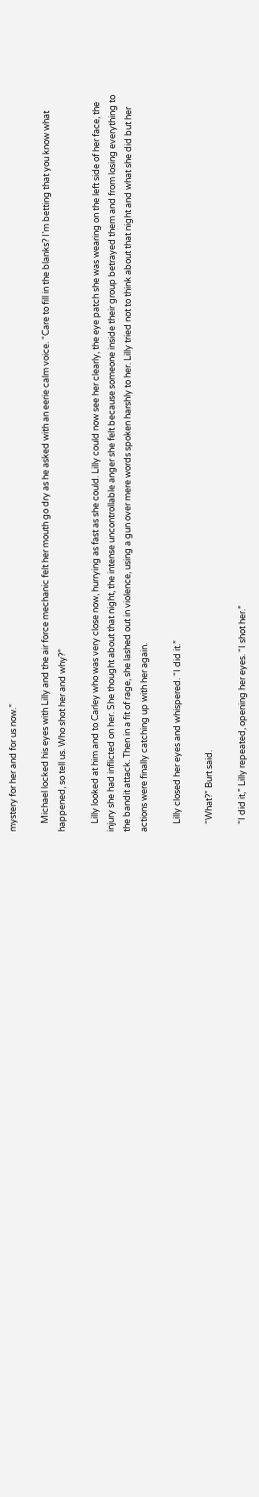mystery for her and for us now.”

    Michael locked his eyes with Lilly and the air force mechanic felt her mouth go dry as he asked with an eerie calm voice. “Care to fill in the blanks? I’m betting that you know what happened, so tell us. Who shot her and why?”

    Lilly looked at him and to Carley who was very close now, hurrying as fast as she could. Lilly could now see her clearly, the eye patch she was wearing on the left side of her face, the injury she had inflicted on her. She thought about that night, the intense uncontrollable anger she felt because someone inside their group betrayed them and from losing everything to the bandit attack. Then in a fit of rage, she lashed out in violence, using a gun over mere words spoken harshly to her. Lilly tried not to think about that night and what she did but her actions were finally catching up with her again.

    Lilly closed her eyes and whispered. “I did it.”

    “What?” Burt said.

    “I did it,” Lilly repeated, opening her eyes. “I shot her.”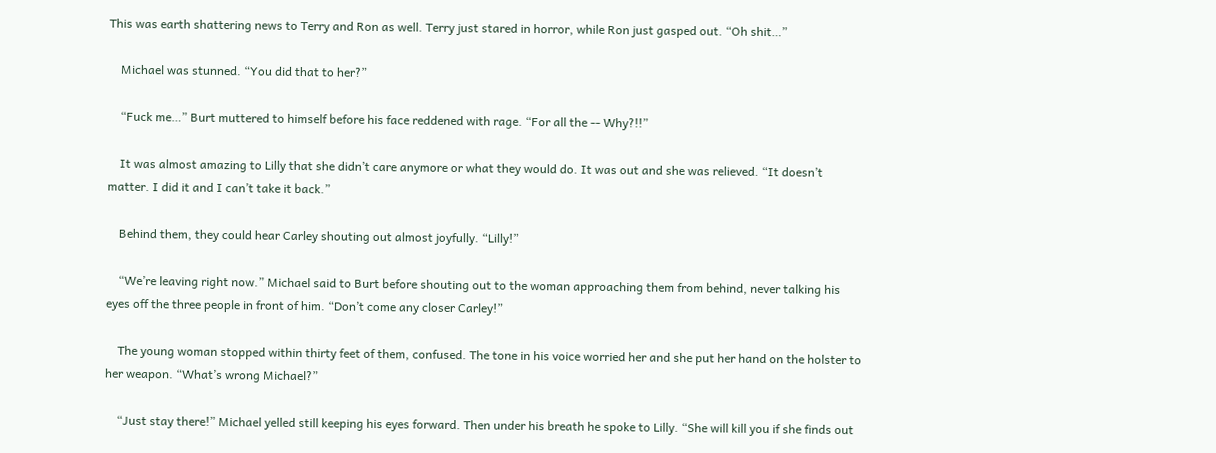This was earth shattering news to Terry and Ron as well. Terry just stared in horror, while Ron just gasped out. “Oh shit…”

    Michael was stunned. “You did that to her?”

    “Fuck me…” Burt muttered to himself before his face reddened with rage. “For all the -- Why?!!”

    It was almost amazing to Lilly that she didn’t care anymore or what they would do. It was out and she was relieved. “It doesn’t matter. I did it and I can’t take it back.”

    Behind them, they could hear Carley shouting out almost joyfully. “Lilly!”

    “We’re leaving right now.” Michael said to Burt before shouting out to the woman approaching them from behind, never talking his eyes off the three people in front of him. “Don’t come any closer Carley!”

    The young woman stopped within thirty feet of them, confused. The tone in his voice worried her and she put her hand on the holster to her weapon. “What’s wrong Michael?”

    “Just stay there!” Michael yelled still keeping his eyes forward. Then under his breath he spoke to Lilly. “She will kill you if she finds out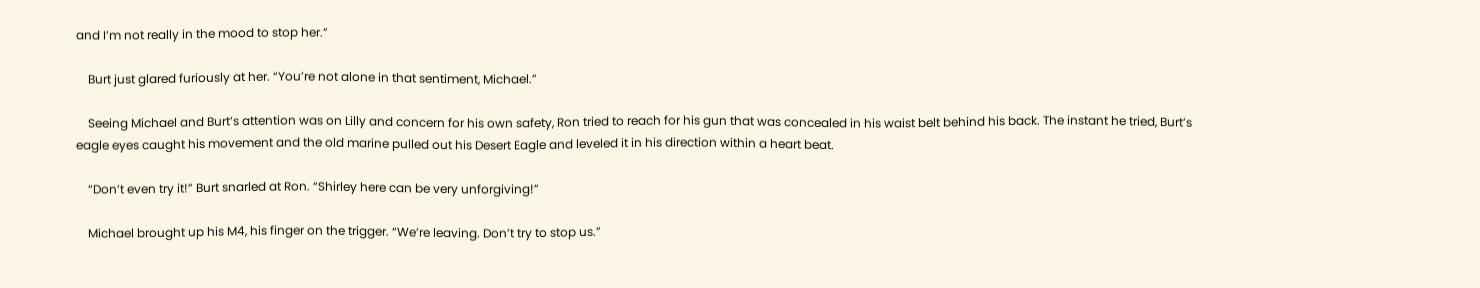and I’m not really in the mood to stop her.”

    Burt just glared furiously at her. “You’re not alone in that sentiment, Michael.”

    Seeing Michael and Burt’s attention was on Lilly and concern for his own safety, Ron tried to reach for his gun that was concealed in his waist belt behind his back. The instant he tried, Burt’s eagle eyes caught his movement and the old marine pulled out his Desert Eagle and leveled it in his direction within a heart beat.

    “Don’t even try it!” Burt snarled at Ron. “Shirley here can be very unforgiving!”

    Michael brought up his M4, his finger on the trigger. “We’re leaving. Don’t try to stop us.”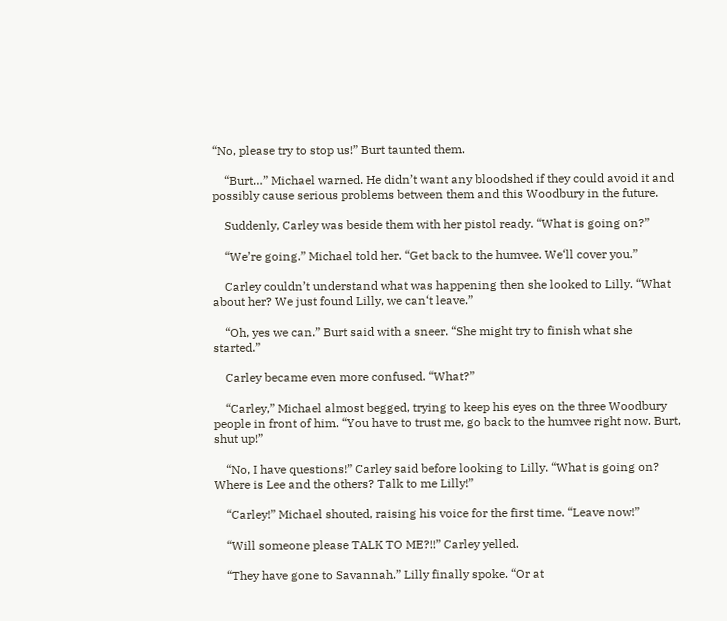“No, please try to stop us!” Burt taunted them.

    “Burt…” Michael warned. He didn’t want any bloodshed if they could avoid it and possibly cause serious problems between them and this Woodbury in the future.

    Suddenly, Carley was beside them with her pistol ready. “What is going on?”

    “We’re going.” Michael told her. “Get back to the humvee. We‘ll cover you.”

    Carley couldn’t understand what was happening then she looked to Lilly. “What about her? We just found Lilly, we can‘t leave.”

    “Oh, yes we can.” Burt said with a sneer. “She might try to finish what she started.”

    Carley became even more confused. “What?”

    “Carley,” Michael almost begged, trying to keep his eyes on the three Woodbury people in front of him. “You have to trust me, go back to the humvee right now. Burt, shut up!”

    “No, I have questions!” Carley said before looking to Lilly. “What is going on? Where is Lee and the others? Talk to me Lilly!”

    “Carley!” Michael shouted, raising his voice for the first time. “Leave now!”

    “Will someone please TALK TO ME?!!” Carley yelled.

    “They have gone to Savannah.” Lilly finally spoke. “Or at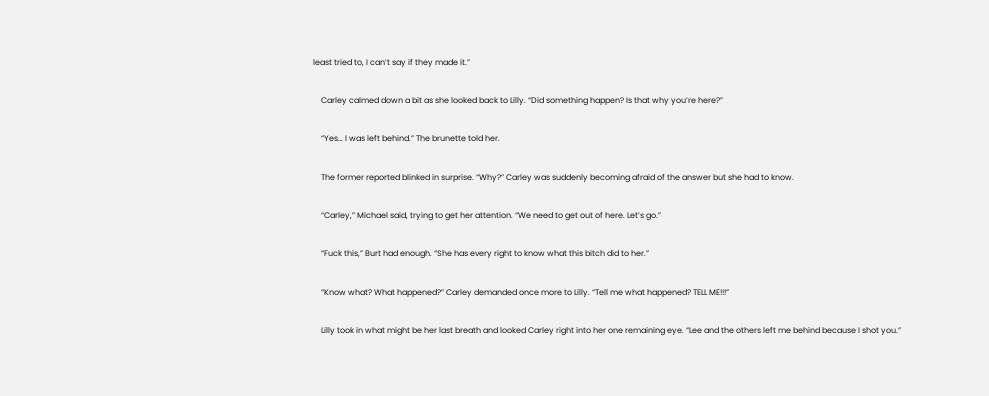least tried to, I can’t say if they made it.”

    Carley calmed down a bit as she looked back to Lilly. “Did something happen? Is that why you’re here?”

    “Yes… I was left behind.” The brunette told her.

    The former reported blinked in surprise. “Why?” Carley was suddenly becoming afraid of the answer but she had to know.

    “Carley,” Michael said, trying to get her attention. “We need to get out of here. Let’s go.”

    “Fuck this,” Burt had enough. “She has every right to know what this bitch did to her.”

    “Know what? What happened?” Carley demanded once more to Lilly. “Tell me what happened? TELL ME!!!”

    Lilly took in what might be her last breath and looked Carley right into her one remaining eye. “Lee and the others left me behind because I shot you.”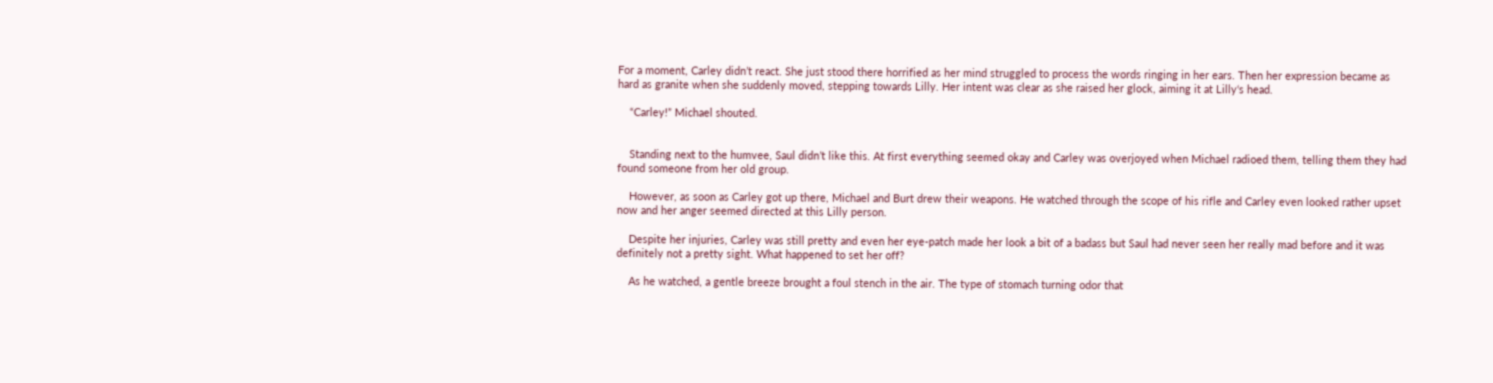For a moment, Carley didn’t react. She just stood there horrified as her mind struggled to process the words ringing in her ears. Then her expression became as hard as granite when she suddenly moved, stepping towards Lilly. Her intent was clear as she raised her glock, aiming it at Lilly‘s head.

    “Carley!” Michael shouted.


    Standing next to the humvee, Saul didn’t like this. At first everything seemed okay and Carley was overjoyed when Michael radioed them, telling them they had found someone from her old group.

    However, as soon as Carley got up there, Michael and Burt drew their weapons. He watched through the scope of his rifle and Carley even looked rather upset now and her anger seemed directed at this Lilly person.

    Despite her injuries, Carley was still pretty and even her eye-patch made her look a bit of a badass but Saul had never seen her really mad before and it was definitely not a pretty sight. What happened to set her off?

    As he watched, a gentle breeze brought a foul stench in the air. The type of stomach turning odor that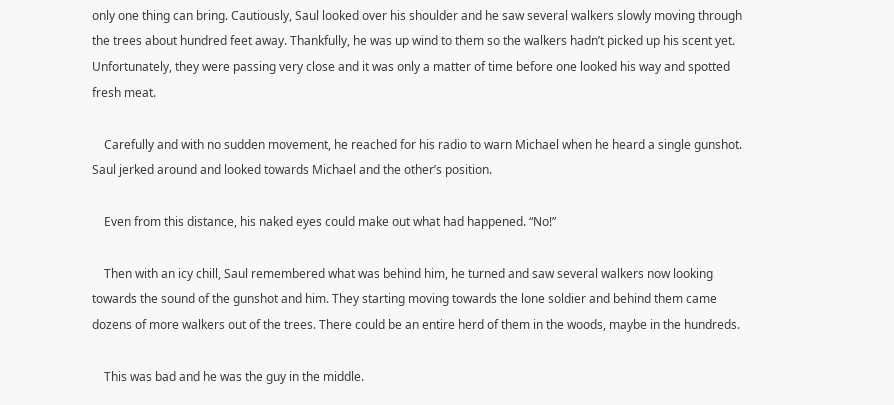only one thing can bring. Cautiously, Saul looked over his shoulder and he saw several walkers slowly moving through the trees about hundred feet away. Thankfully, he was up wind to them so the walkers hadn’t picked up his scent yet. Unfortunately, they were passing very close and it was only a matter of time before one looked his way and spotted fresh meat.

    Carefully and with no sudden movement, he reached for his radio to warn Michael when he heard a single gunshot. Saul jerked around and looked towards Michael and the other’s position.

    Even from this distance, his naked eyes could make out what had happened. “No!”

    Then with an icy chill, Saul remembered what was behind him, he turned and saw several walkers now looking towards the sound of the gunshot and him. They starting moving towards the lone soldier and behind them came dozens of more walkers out of the trees. There could be an entire herd of them in the woods, maybe in the hundreds.

    This was bad and he was the guy in the middle.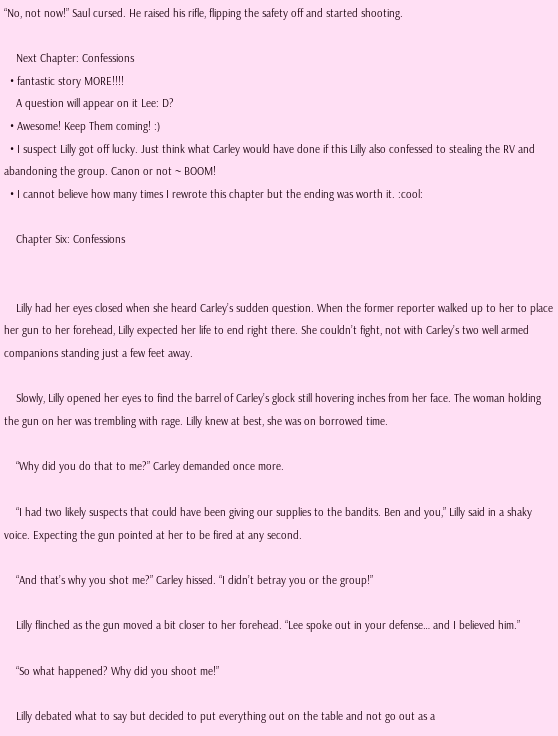“No, not now!” Saul cursed. He raised his rifle, flipping the safety off and started shooting.

    Next Chapter: Confessions
  • fantastic story MORE!!!!
    A question will appear on it Lee: D?
  • Awesome! Keep Them coming! :)
  • I suspect Lilly got off lucky. Just think what Carley would have done if this Lilly also confessed to stealing the RV and abandoning the group. Canon or not ~ BOOM!
  • I cannot believe how many times I rewrote this chapter but the ending was worth it. :cool:

    Chapter Six: Confessions


    Lilly had her eyes closed when she heard Carley’s sudden question. When the former reporter walked up to her to place her gun to her forehead, Lilly expected her life to end right there. She couldn’t fight, not with Carley’s two well armed companions standing just a few feet away.

    Slowly, Lilly opened her eyes to find the barrel of Carley’s glock still hovering inches from her face. The woman holding the gun on her was trembling with rage. Lilly knew at best, she was on borrowed time.

    “Why did you do that to me?” Carley demanded once more.

    “I had two likely suspects that could have been giving our supplies to the bandits. Ben and you,” Lilly said in a shaky voice. Expecting the gun pointed at her to be fired at any second.

    “And that’s why you shot me?” Carley hissed. “I didn’t betray you or the group!”

    Lilly flinched as the gun moved a bit closer to her forehead. “Lee spoke out in your defense… and I believed him.”

    “So what happened? Why did you shoot me!”

    Lilly debated what to say but decided to put everything out on the table and not go out as a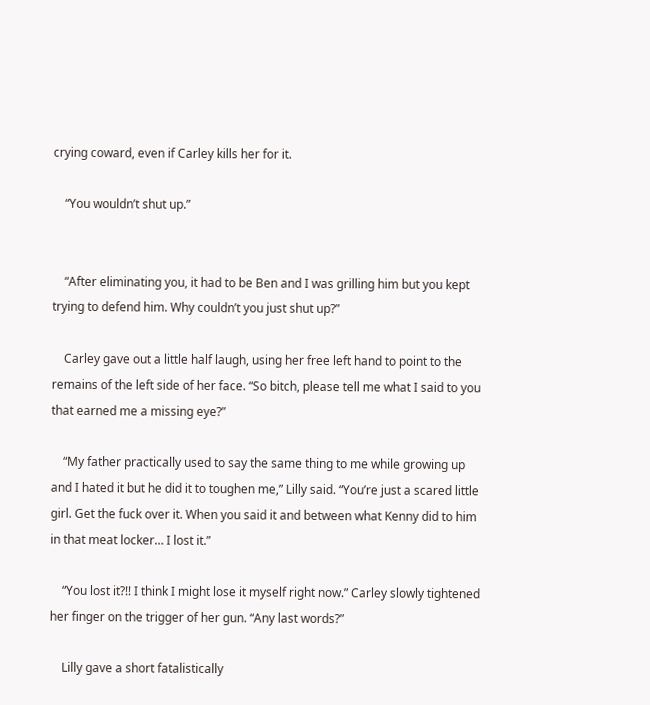crying coward, even if Carley kills her for it.

    “You wouldn’t shut up.”


    “After eliminating you, it had to be Ben and I was grilling him but you kept trying to defend him. Why couldn’t you just shut up?”

    Carley gave out a little half laugh, using her free left hand to point to the remains of the left side of her face. “So bitch, please tell me what I said to you that earned me a missing eye?”

    “My father practically used to say the same thing to me while growing up and I hated it but he did it to toughen me,” Lilly said. “You’re just a scared little girl. Get the fuck over it. When you said it and between what Kenny did to him in that meat locker… I lost it.”

    “You lost it?!! I think I might lose it myself right now.” Carley slowly tightened her finger on the trigger of her gun. “Any last words?”

    Lilly gave a short fatalistically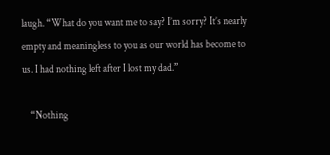laugh. “What do you want me to say? I’m sorry? It’s nearly empty and meaningless to you as our world has become to us. I had nothing left after I lost my dad.”

    “Nothing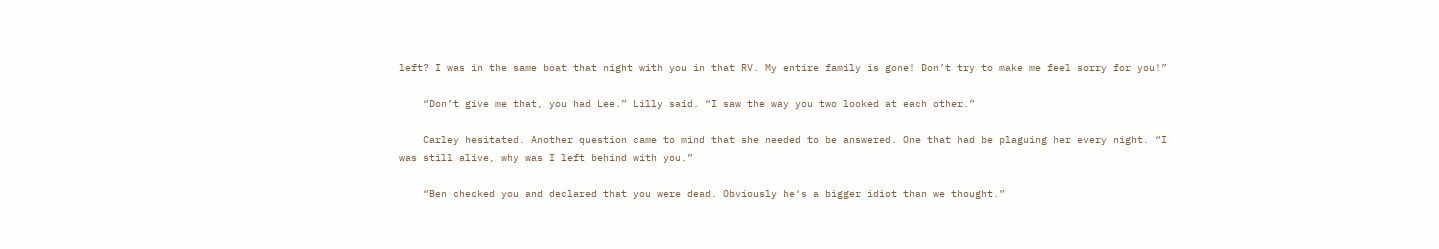left? I was in the same boat that night with you in that RV. My entire family is gone! Don’t try to make me feel sorry for you!”

    “Don’t give me that, you had Lee.” Lilly said. “I saw the way you two looked at each other.”

    Carley hesitated. Another question came to mind that she needed to be answered. One that had be plaguing her every night. “I was still alive, why was I left behind with you.”

    “Ben checked you and declared that you were dead. Obviously he‘s a bigger idiot than we thought.”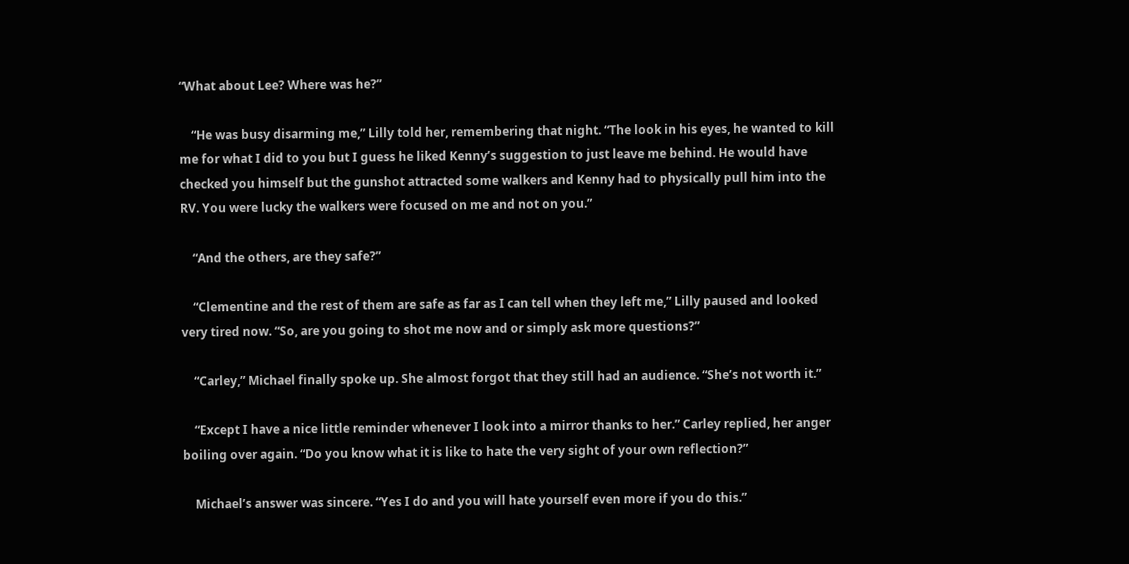“What about Lee? Where was he?”

    “He was busy disarming me,” Lilly told her, remembering that night. “The look in his eyes, he wanted to kill me for what I did to you but I guess he liked Kenny’s suggestion to just leave me behind. He would have checked you himself but the gunshot attracted some walkers and Kenny had to physically pull him into the RV. You were lucky the walkers were focused on me and not on you.”

    “And the others, are they safe?”

    “Clementine and the rest of them are safe as far as I can tell when they left me,” Lilly paused and looked very tired now. “So, are you going to shot me now and or simply ask more questions?”

    “Carley,” Michael finally spoke up. She almost forgot that they still had an audience. “She’s not worth it.”

    “Except I have a nice little reminder whenever I look into a mirror thanks to her.” Carley replied, her anger boiling over again. “Do you know what it is like to hate the very sight of your own reflection?”

    Michael’s answer was sincere. “Yes I do and you will hate yourself even more if you do this.”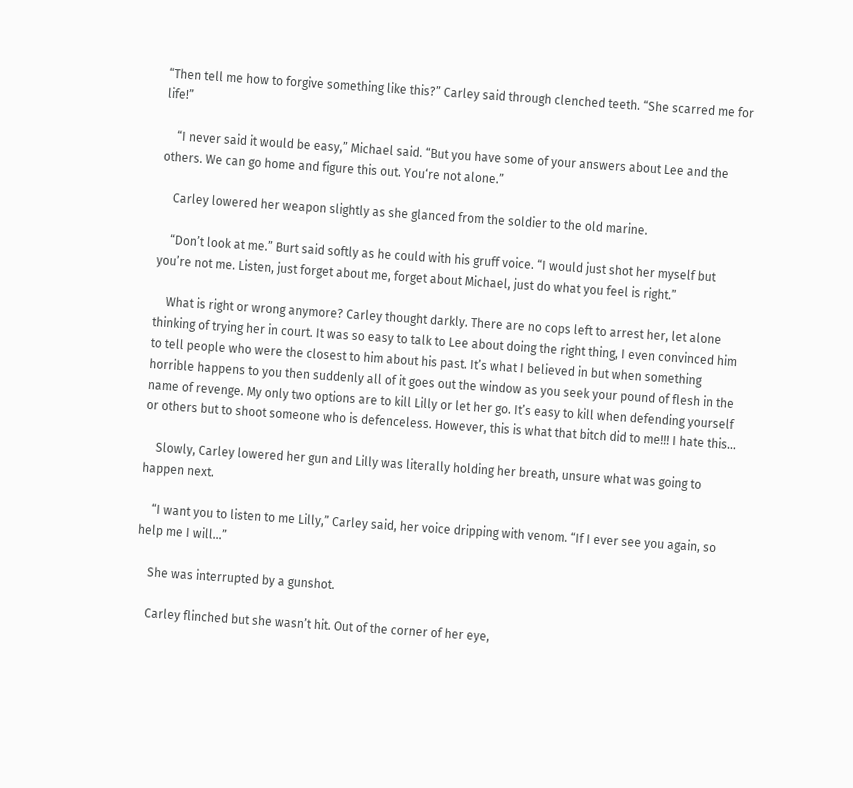“Then tell me how to forgive something like this?” Carley said through clenched teeth. “She scarred me for life!”

    “I never said it would be easy,” Michael said. “But you have some of your answers about Lee and the others. We can go home and figure this out. You‘re not alone.”

    Carley lowered her weapon slightly as she glanced from the soldier to the old marine.

    “Don’t look at me.” Burt said softly as he could with his gruff voice. “I would just shot her myself but you’re not me. Listen, just forget about me, forget about Michael, just do what you feel is right.”

    What is right or wrong anymore? Carley thought darkly. There are no cops left to arrest her, let alone thinking of trying her in court. It was so easy to talk to Lee about doing the right thing, I even convinced him to tell people who were the closest to him about his past. It’s what I believed in but when something horrible happens to you then suddenly all of it goes out the window as you seek your pound of flesh in the name of revenge. My only two options are to kill Lilly or let her go. It’s easy to kill when defending yourself or others but to shoot someone who is defenceless. However, this is what that bitch did to me!!! I hate this…

    Slowly, Carley lowered her gun and Lilly was literally holding her breath, unsure what was going to happen next.

    “I want you to listen to me Lilly,” Carley said, her voice dripping with venom. “If I ever see you again, so help me I will…”

    She was interrupted by a gunshot.

    Carley flinched but she wasn’t hit. Out of the corner of her eye,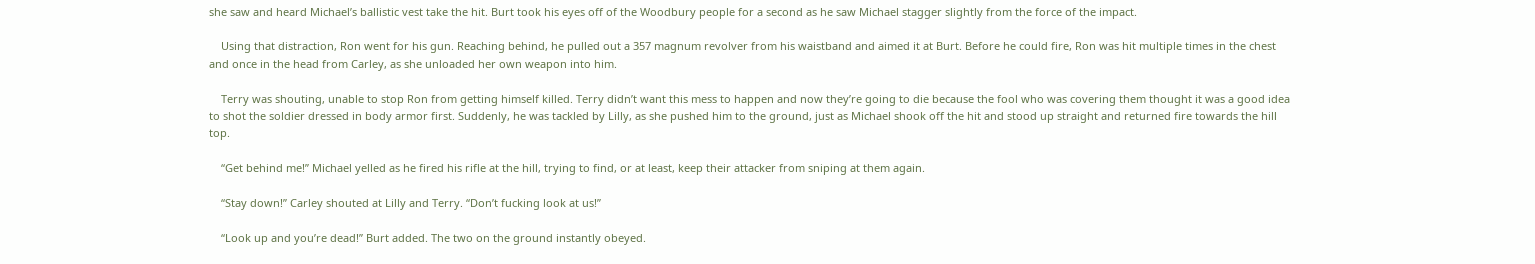she saw and heard Michael’s ballistic vest take the hit. Burt took his eyes off of the Woodbury people for a second as he saw Michael stagger slightly from the force of the impact.

    Using that distraction, Ron went for his gun. Reaching behind, he pulled out a 357 magnum revolver from his waistband and aimed it at Burt. Before he could fire, Ron was hit multiple times in the chest and once in the head from Carley, as she unloaded her own weapon into him.

    Terry was shouting, unable to stop Ron from getting himself killed. Terry didn’t want this mess to happen and now they’re going to die because the fool who was covering them thought it was a good idea to shot the soldier dressed in body armor first. Suddenly, he was tackled by Lilly, as she pushed him to the ground, just as Michael shook off the hit and stood up straight and returned fire towards the hill top.

    “Get behind me!” Michael yelled as he fired his rifle at the hill, trying to find, or at least, keep their attacker from sniping at them again.

    “Stay down!” Carley shouted at Lilly and Terry. “Don’t fucking look at us!”

    “Look up and you’re dead!” Burt added. The two on the ground instantly obeyed.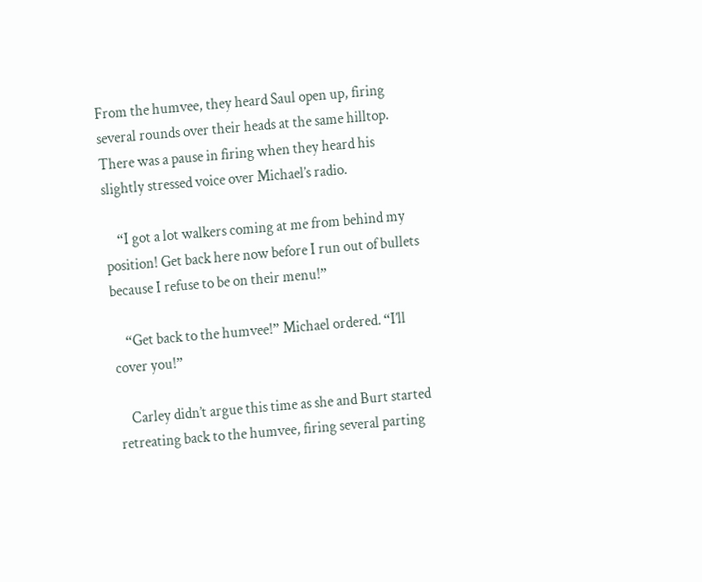From the humvee, they heard Saul open up, firing several rounds over their heads at the same hilltop. There was a pause in firing when they heard his slightly stressed voice over Michael’s radio.

    “I got a lot walkers coming at me from behind my position! Get back here now before I run out of bullets because I refuse to be on their menu!”

    “Get back to the humvee!” Michael ordered. “I’ll cover you!”

    Carley didn’t argue this time as she and Burt started retreating back to the humvee, firing several parting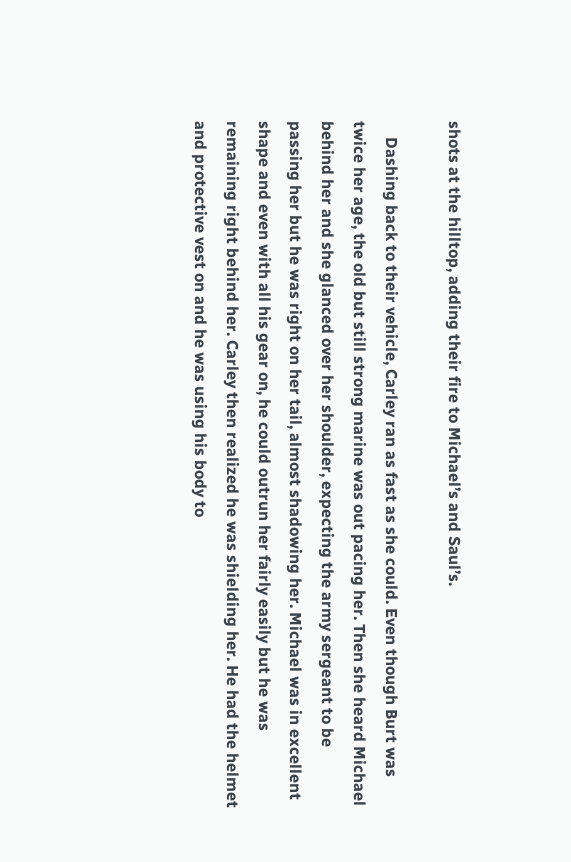shots at the hilltop, adding their fire to Michael’s and Saul’s.

    Dashing back to their vehicle, Carley ran as fast as she could. Even though Burt was twice her age, the old but still strong marine was out pacing her. Then she heard Michael behind her and she glanced over her shoulder, expecting the army sergeant to be passing her but he was right on her tail, almost shadowing her. Michael was in excellent shape and even with all his gear on, he could outrun her fairly easily but he was remaining right behind her. Carley then realized he was shielding her. He had the helmet and protective vest on and he was using his body to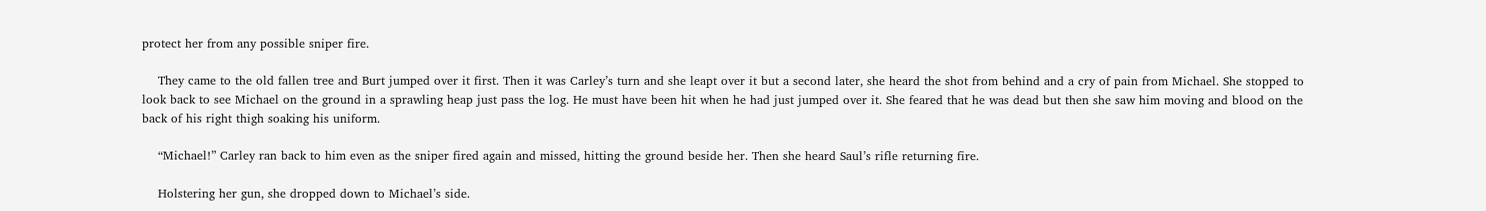protect her from any possible sniper fire.

    They came to the old fallen tree and Burt jumped over it first. Then it was Carley’s turn and she leapt over it but a second later, she heard the shot from behind and a cry of pain from Michael. She stopped to look back to see Michael on the ground in a sprawling heap just pass the log. He must have been hit when he had just jumped over it. She feared that he was dead but then she saw him moving and blood on the back of his right thigh soaking his uniform.

    “Michael!” Carley ran back to him even as the sniper fired again and missed, hitting the ground beside her. Then she heard Saul’s rifle returning fire.

    Holstering her gun, she dropped down to Michael’s side.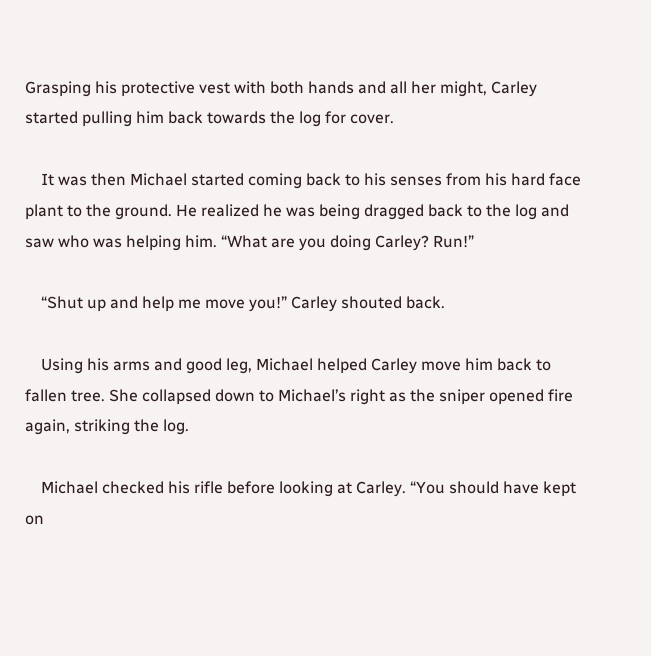Grasping his protective vest with both hands and all her might, Carley started pulling him back towards the log for cover.

    It was then Michael started coming back to his senses from his hard face plant to the ground. He realized he was being dragged back to the log and saw who was helping him. “What are you doing Carley? Run!”

    “Shut up and help me move you!” Carley shouted back.

    Using his arms and good leg, Michael helped Carley move him back to fallen tree. She collapsed down to Michael’s right as the sniper opened fire again, striking the log.

    Michael checked his rifle before looking at Carley. “You should have kept on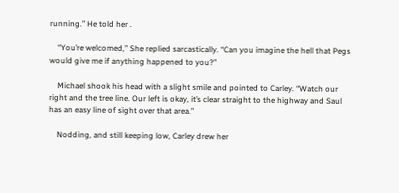running.” He told her .

    “You’re welcomed,” She replied sarcastically. “Can you imagine the hell that Pegs would give me if anything happened to you?”

    Michael shook his head with a slight smile and pointed to Carley. “Watch our right and the tree line. Our left is okay, it’s clear straight to the highway and Saul has an easy line of sight over that area.”

    Nodding, and still keeping low, Carley drew her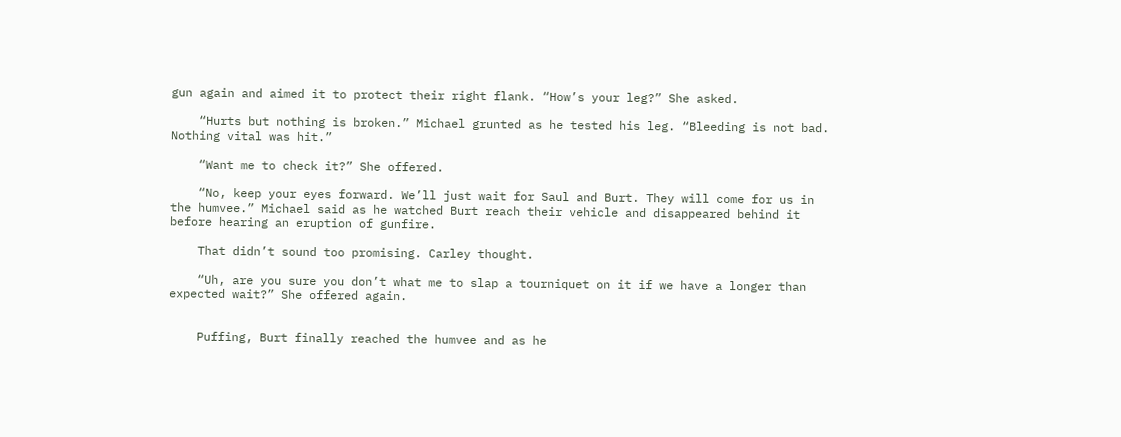gun again and aimed it to protect their right flank. “How’s your leg?” She asked.

    “Hurts but nothing is broken.” Michael grunted as he tested his leg. “Bleeding is not bad. Nothing vital was hit.”

    “Want me to check it?” She offered.

    “No, keep your eyes forward. We’ll just wait for Saul and Burt. They will come for us in the humvee.” Michael said as he watched Burt reach their vehicle and disappeared behind it before hearing an eruption of gunfire.

    That didn’t sound too promising. Carley thought.

    “Uh, are you sure you don’t what me to slap a tourniquet on it if we have a longer than expected wait?” She offered again.


    Puffing, Burt finally reached the humvee and as he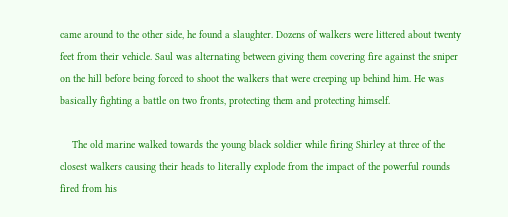came around to the other side, he found a slaughter. Dozens of walkers were littered about twenty feet from their vehicle. Saul was alternating between giving them covering fire against the sniper on the hill before being forced to shoot the walkers that were creeping up behind him. He was basically fighting a battle on two fronts, protecting them and protecting himself.

    The old marine walked towards the young black soldier while firing Shirley at three of the closest walkers causing their heads to literally explode from the impact of the powerful rounds fired from his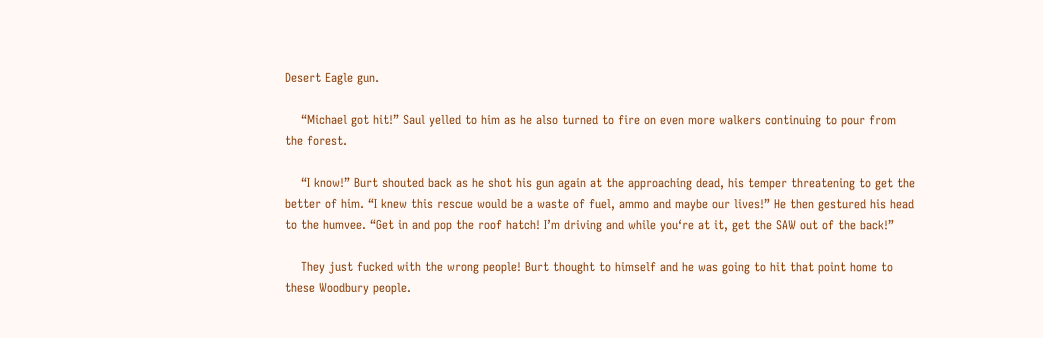Desert Eagle gun.

    “Michael got hit!” Saul yelled to him as he also turned to fire on even more walkers continuing to pour from the forest.

    “I know!” Burt shouted back as he shot his gun again at the approaching dead, his temper threatening to get the better of him. “I knew this rescue would be a waste of fuel, ammo and maybe our lives!” He then gestured his head to the humvee. “Get in and pop the roof hatch! I’m driving and while you‘re at it, get the SAW out of the back!”

    They just fucked with the wrong people! Burt thought to himself and he was going to hit that point home to these Woodbury people.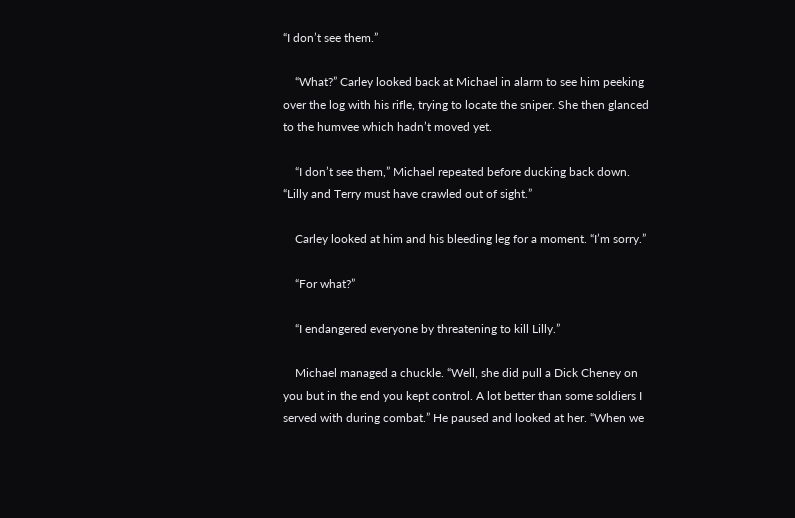“I don’t see them.”

    “What?” Carley looked back at Michael in alarm to see him peeking over the log with his rifle, trying to locate the sniper. She then glanced to the humvee which hadn’t moved yet.

    “I don’t see them,” Michael repeated before ducking back down. “Lilly and Terry must have crawled out of sight.”

    Carley looked at him and his bleeding leg for a moment. “I’m sorry.”

    “For what?”

    “I endangered everyone by threatening to kill Lilly.”

    Michael managed a chuckle. “Well, she did pull a Dick Cheney on you but in the end you kept control. A lot better than some soldiers I served with during combat.” He paused and looked at her. “When we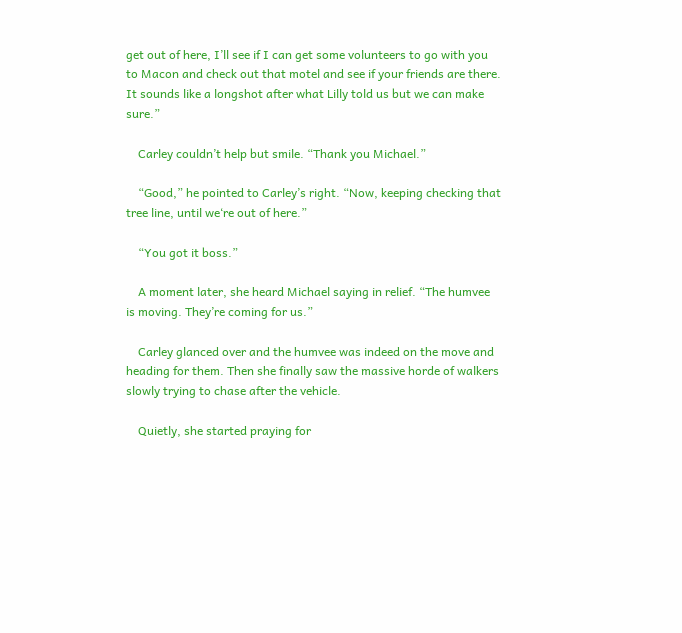get out of here, I’ll see if I can get some volunteers to go with you to Macon and check out that motel and see if your friends are there. It sounds like a longshot after what Lilly told us but we can make sure.”

    Carley couldn’t help but smile. “Thank you Michael.”

    “Good,” he pointed to Carley’s right. “Now, keeping checking that tree line, until we‘re out of here.”

    “You got it boss.”

    A moment later, she heard Michael saying in relief. “The humvee is moving. They’re coming for us.”

    Carley glanced over and the humvee was indeed on the move and heading for them. Then she finally saw the massive horde of walkers slowly trying to chase after the vehicle.

    Quietly, she started praying for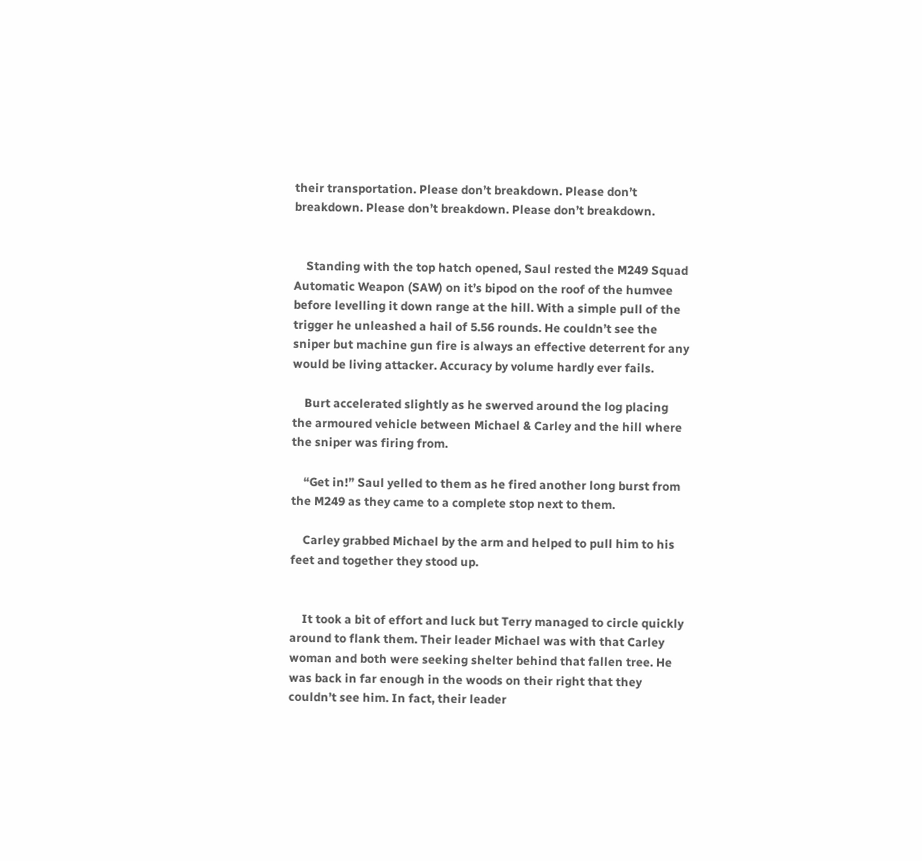their transportation. Please don’t breakdown. Please don’t breakdown. Please don’t breakdown. Please don’t breakdown.


    Standing with the top hatch opened, Saul rested the M249 Squad Automatic Weapon (SAW) on it’s bipod on the roof of the humvee before levelling it down range at the hill. With a simple pull of the trigger he unleashed a hail of 5.56 rounds. He couldn’t see the sniper but machine gun fire is always an effective deterrent for any would be living attacker. Accuracy by volume hardly ever fails.

    Burt accelerated slightly as he swerved around the log placing the armoured vehicle between Michael & Carley and the hill where the sniper was firing from.

    “Get in!” Saul yelled to them as he fired another long burst from the M249 as they came to a complete stop next to them.

    Carley grabbed Michael by the arm and helped to pull him to his feet and together they stood up.


    It took a bit of effort and luck but Terry managed to circle quickly around to flank them. Their leader Michael was with that Carley woman and both were seeking shelter behind that fallen tree. He was back in far enough in the woods on their right that they couldn’t see him. In fact, their leader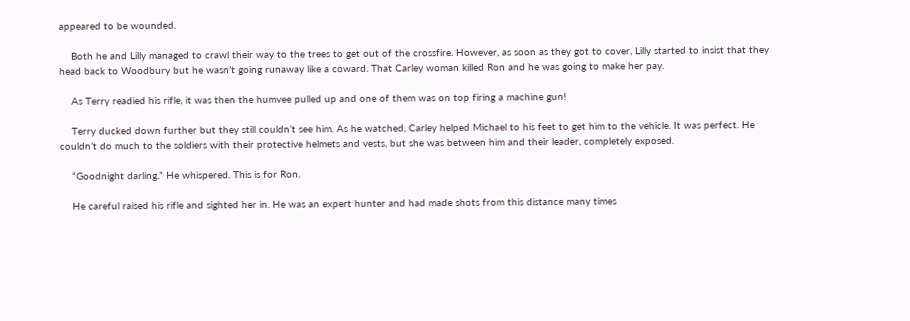appeared to be wounded.

    Both he and Lilly managed to crawl their way to the trees to get out of the crossfire. However, as soon as they got to cover, Lilly started to insist that they head back to Woodbury but he wasn’t going runaway like a coward. That Carley woman killed Ron and he was going to make her pay.

    As Terry readied his rifle, it was then the humvee pulled up and one of them was on top firing a machine gun!

    Terry ducked down further but they still couldn’t see him. As he watched, Carley helped Michael to his feet to get him to the vehicle. It was perfect. He couldn’t do much to the soldiers with their protective helmets and vests, but she was between him and their leader, completely exposed.

    “Goodnight darling.” He whispered. This is for Ron.

    He careful raised his rifle and sighted her in. He was an expert hunter and had made shots from this distance many times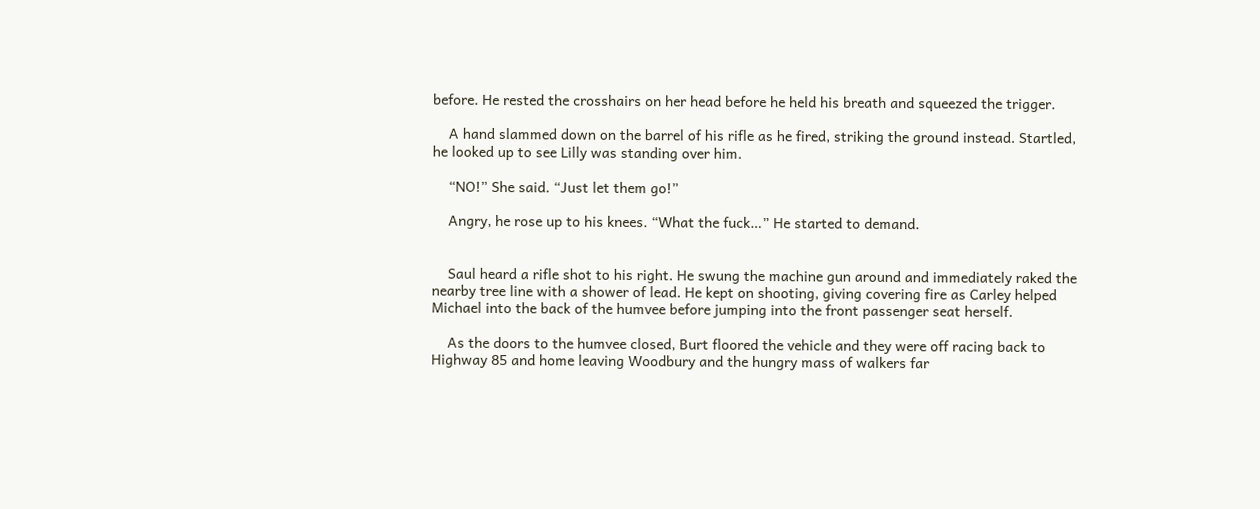before. He rested the crosshairs on her head before he held his breath and squeezed the trigger.

    A hand slammed down on the barrel of his rifle as he fired, striking the ground instead. Startled, he looked up to see Lilly was standing over him.

    “NO!” She said. “Just let them go!”

    Angry, he rose up to his knees. “What the fuck…” He started to demand.


    Saul heard a rifle shot to his right. He swung the machine gun around and immediately raked the nearby tree line with a shower of lead. He kept on shooting, giving covering fire as Carley helped Michael into the back of the humvee before jumping into the front passenger seat herself.

    As the doors to the humvee closed, Burt floored the vehicle and they were off racing back to Highway 85 and home leaving Woodbury and the hungry mass of walkers far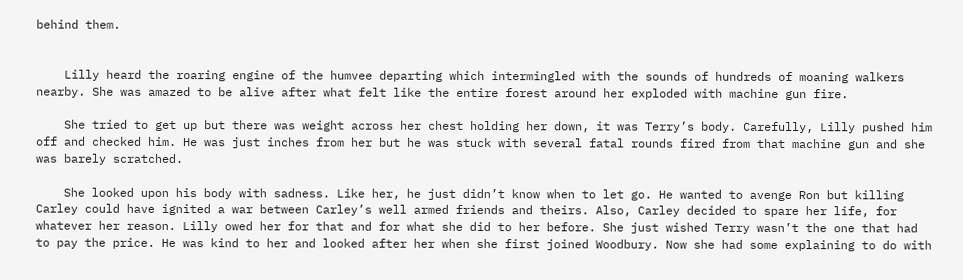behind them.


    Lilly heard the roaring engine of the humvee departing which intermingled with the sounds of hundreds of moaning walkers nearby. She was amazed to be alive after what felt like the entire forest around her exploded with machine gun fire.

    She tried to get up but there was weight across her chest holding her down, it was Terry’s body. Carefully, Lilly pushed him off and checked him. He was just inches from her but he was stuck with several fatal rounds fired from that machine gun and she was barely scratched.

    She looked upon his body with sadness. Like her, he just didn’t know when to let go. He wanted to avenge Ron but killing Carley could have ignited a war between Carley’s well armed friends and theirs. Also, Carley decided to spare her life, for whatever her reason. Lilly owed her for that and for what she did to her before. She just wished Terry wasn’t the one that had to pay the price. He was kind to her and looked after her when she first joined Woodbury. Now she had some explaining to do with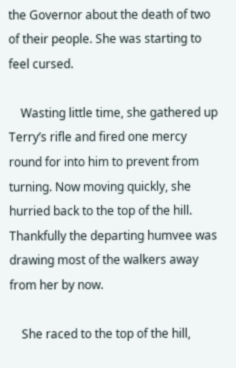the Governor about the death of two of their people. She was starting to feel cursed.

    Wasting little time, she gathered up Terry’s rifle and fired one mercy round for into him to prevent from turning. Now moving quickly, she hurried back to the top of the hill. Thankfully the departing humvee was drawing most of the walkers away from her by now.

    She raced to the top of the hill,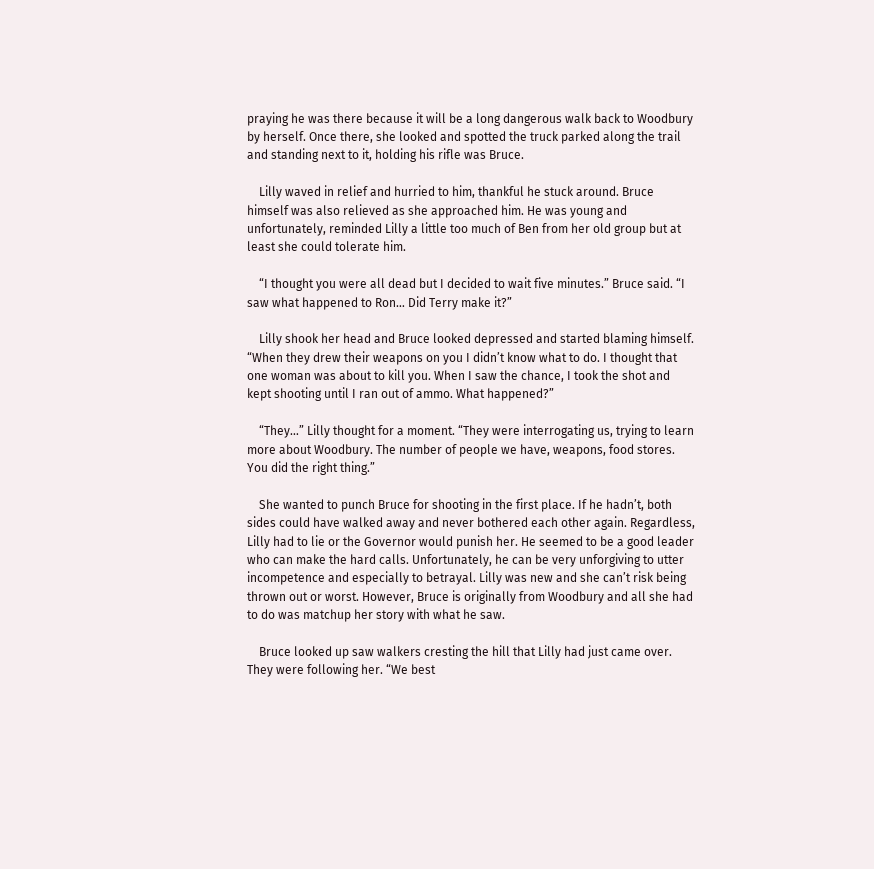praying he was there because it will be a long dangerous walk back to Woodbury by herself. Once there, she looked and spotted the truck parked along the trail and standing next to it, holding his rifle was Bruce.

    Lilly waved in relief and hurried to him, thankful he stuck around. Bruce himself was also relieved as she approached him. He was young and unfortunately, reminded Lilly a little too much of Ben from her old group but at least she could tolerate him.

    “I thought you were all dead but I decided to wait five minutes.” Bruce said. “I saw what happened to Ron… Did Terry make it?”

    Lilly shook her head and Bruce looked depressed and started blaming himself. “When they drew their weapons on you I didn’t know what to do. I thought that one woman was about to kill you. When I saw the chance, I took the shot and kept shooting until I ran out of ammo. What happened?”

    “They…” Lilly thought for a moment. “They were interrogating us, trying to learn more about Woodbury. The number of people we have, weapons, food stores. You did the right thing.”

    She wanted to punch Bruce for shooting in the first place. If he hadn’t, both sides could have walked away and never bothered each other again. Regardless, Lilly had to lie or the Governor would punish her. He seemed to be a good leader who can make the hard calls. Unfortunately, he can be very unforgiving to utter incompetence and especially to betrayal. Lilly was new and she can’t risk being thrown out or worst. However, Bruce is originally from Woodbury and all she had to do was matchup her story with what he saw.

    Bruce looked up saw walkers cresting the hill that Lilly had just came over. They were following her. “We best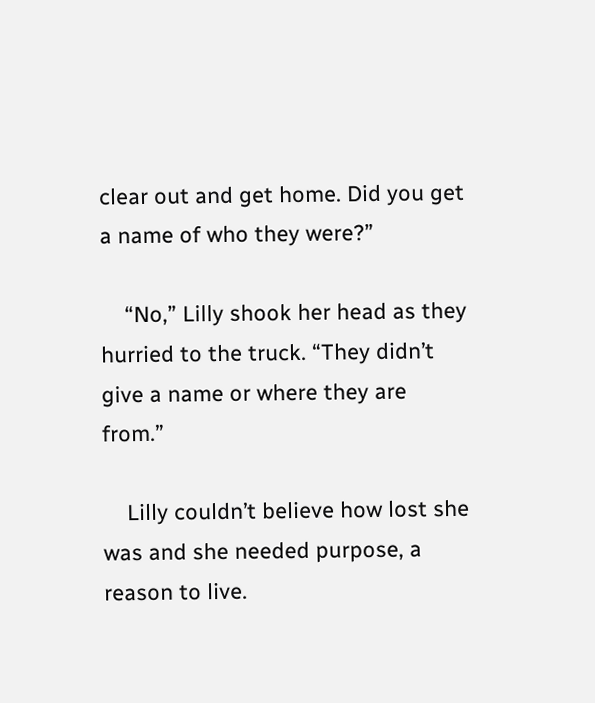clear out and get home. Did you get a name of who they were?”

    “No,” Lilly shook her head as they hurried to the truck. “They didn’t give a name or where they are from.”

    Lilly couldn’t believe how lost she was and she needed purpose, a reason to live.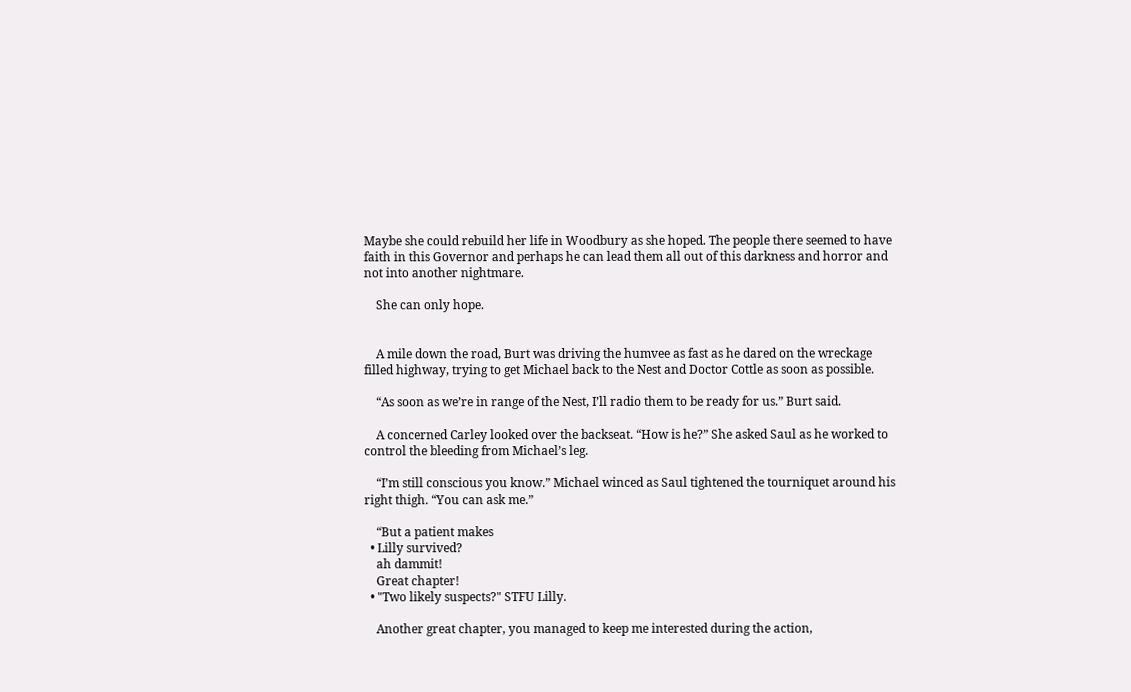Maybe she could rebuild her life in Woodbury as she hoped. The people there seemed to have faith in this Governor and perhaps he can lead them all out of this darkness and horror and not into another nightmare.

    She can only hope.


    A mile down the road, Burt was driving the humvee as fast as he dared on the wreckage filled highway, trying to get Michael back to the Nest and Doctor Cottle as soon as possible.

    “As soon as we’re in range of the Nest, I’ll radio them to be ready for us.” Burt said.

    A concerned Carley looked over the backseat. “How is he?” She asked Saul as he worked to control the bleeding from Michael’s leg.

    “I’m still conscious you know.” Michael winced as Saul tightened the tourniquet around his right thigh. “You can ask me.”

    “But a patient makes
  • Lilly survived?
    ah dammit!
    Great chapter!
  • "Two likely suspects?" STFU Lilly.

    Another great chapter, you managed to keep me interested during the action,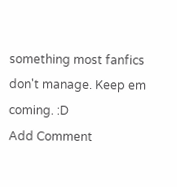something most fanfics don't manage. Keep em coming. :D
Add Comment